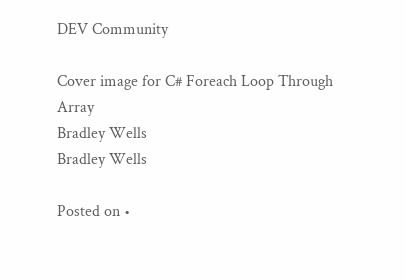DEV Community

Cover image for C# Foreach Loop Through Array
Bradley Wells
Bradley Wells

Posted on •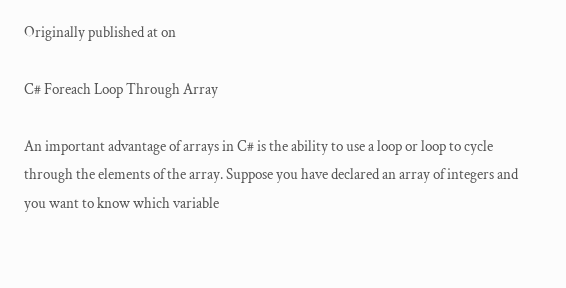Originally published at on

C# Foreach Loop Through Array

An important advantage of arrays in C# is the ability to use a loop or loop to cycle through the elements of the array. Suppose you have declared an array of integers and you want to know which variable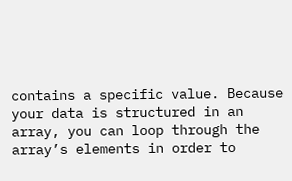contains a specific value. Because your data is structured in an array, you can loop through the array’s elements in order to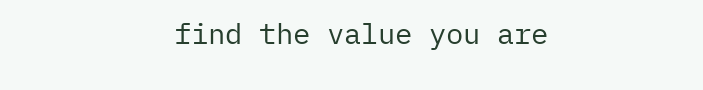find the value you are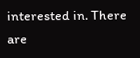interested in. There are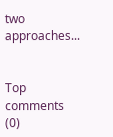two approaches...


Top comments (0)